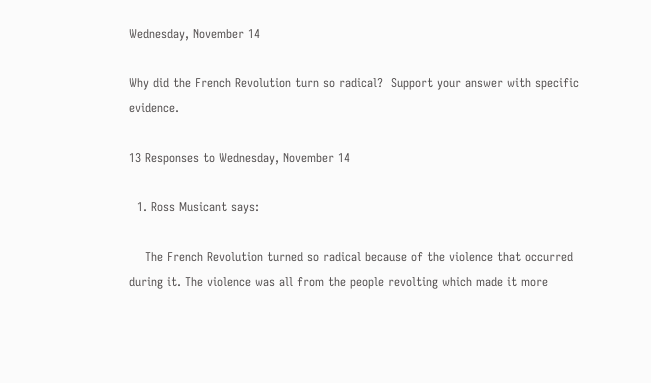Wednesday, November 14

Why did the French Revolution turn so radical?  Support your answer with specific evidence.

13 Responses to Wednesday, November 14

  1. Ross Musicant says:

    The French Revolution turned so radical because of the violence that occurred during it. The violence was all from the people revolting which made it more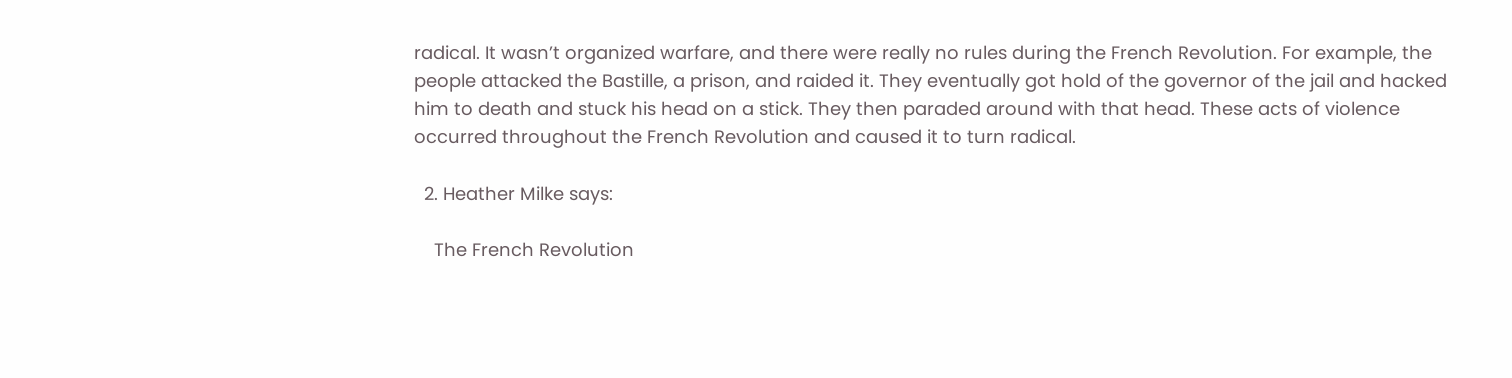radical. It wasn’t organized warfare, and there were really no rules during the French Revolution. For example, the people attacked the Bastille, a prison, and raided it. They eventually got hold of the governor of the jail and hacked him to death and stuck his head on a stick. They then paraded around with that head. These acts of violence occurred throughout the French Revolution and caused it to turn radical.

  2. Heather Milke says:

    The French Revolution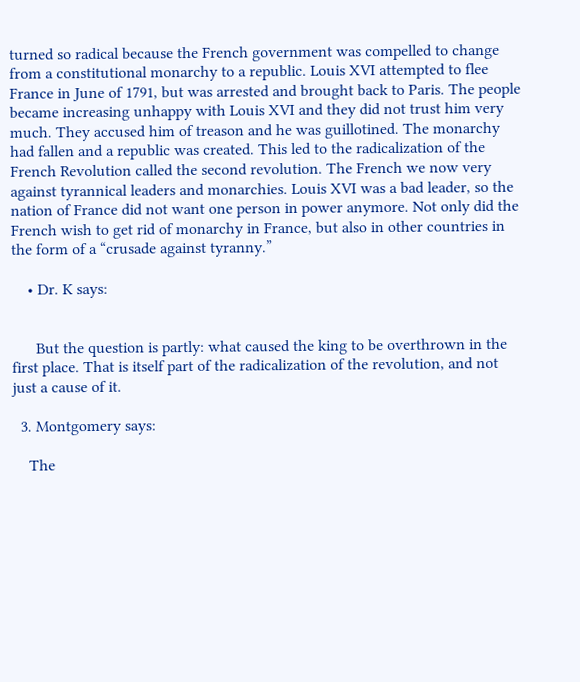turned so radical because the French government was compelled to change from a constitutional monarchy to a republic. Louis XVI attempted to flee France in June of 1791, but was arrested and brought back to Paris. The people became increasing unhappy with Louis XVI and they did not trust him very much. They accused him of treason and he was guillotined. The monarchy had fallen and a republic was created. This led to the radicalization of the French Revolution called the second revolution. The French we now very against tyrannical leaders and monarchies. Louis XVI was a bad leader, so the nation of France did not want one person in power anymore. Not only did the French wish to get rid of monarchy in France, but also in other countries in the form of a “crusade against tyranny.”

    • Dr. K says:


      But the question is partly: what caused the king to be overthrown in the first place. That is itself part of the radicalization of the revolution, and not just a cause of it.

  3. Montgomery says:

    The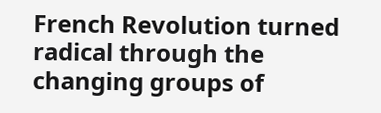French Revolution turned radical through the changing groups of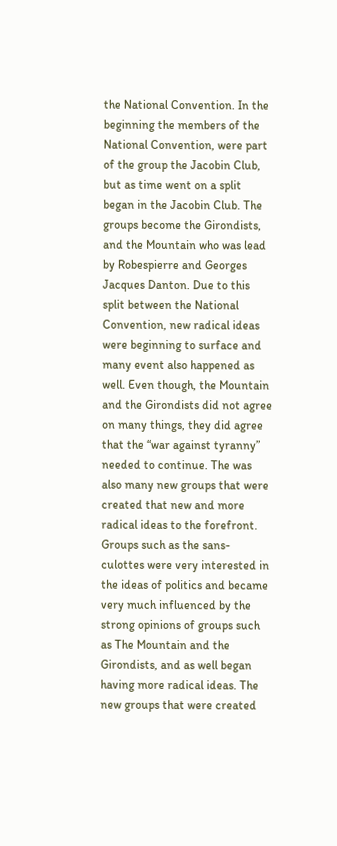the National Convention. In the beginning the members of the National Convention, were part of the group the Jacobin Club, but as time went on a split began in the Jacobin Club. The groups become the Girondists, and the Mountain who was lead by Robespierre and Georges Jacques Danton. Due to this split between the National Convention, new radical ideas were beginning to surface and many event also happened as well. Even though, the Mountain and the Girondists did not agree on many things, they did agree that the “war against tyranny” needed to continue. The was also many new groups that were created that new and more radical ideas to the forefront. Groups such as the sans-culottes were very interested in the ideas of politics and became very much influenced by the strong opinions of groups such as The Mountain and the Girondists, and as well began having more radical ideas. The new groups that were created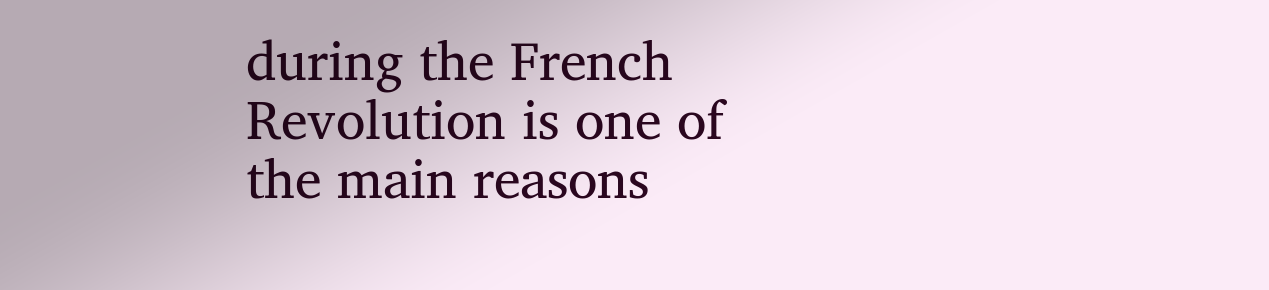during the French Revolution is one of the main reasons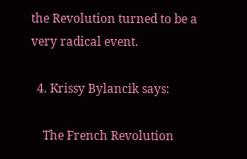the Revolution turned to be a very radical event.

  4. Krissy Bylancik says:

    The French Revolution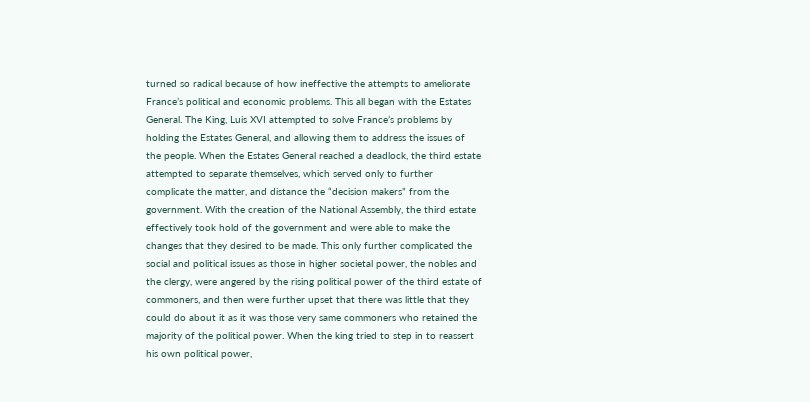turned so radical because of how ineffective the attempts to ameliorate France’s political and economic problems. This all began with the Estates General. The King, Luis XVI attempted to solve France’s problems by holding the Estates General, and allowing them to address the issues of the people. When the Estates General reached a deadlock, the third estate attempted to separate themselves, which served only to further complicate the matter, and distance the “decision makers” from the government. With the creation of the National Assembly, the third estate effectively took hold of the government and were able to make the changes that they desired to be made. This only further complicated the social and political issues as those in higher societal power, the nobles and the clergy, were angered by the rising political power of the third estate of commoners, and then were further upset that there was little that they could do about it as it was those very same commoners who retained the majority of the political power. When the king tried to step in to reassert his own political power,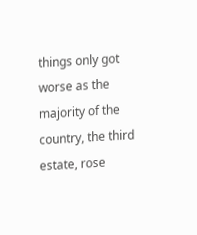things only got worse as the majority of the country, the third estate, rose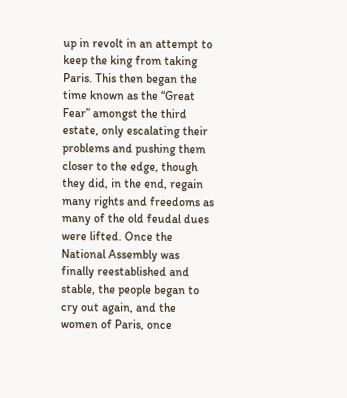up in revolt in an attempt to keep the king from taking Paris. This then began the time known as the “Great Fear” amongst the third estate, only escalating their problems and pushing them closer to the edge, though they did, in the end, regain many rights and freedoms as many of the old feudal dues were lifted. Once the National Assembly was finally reestablished and stable, the people began to cry out again, and the women of Paris, once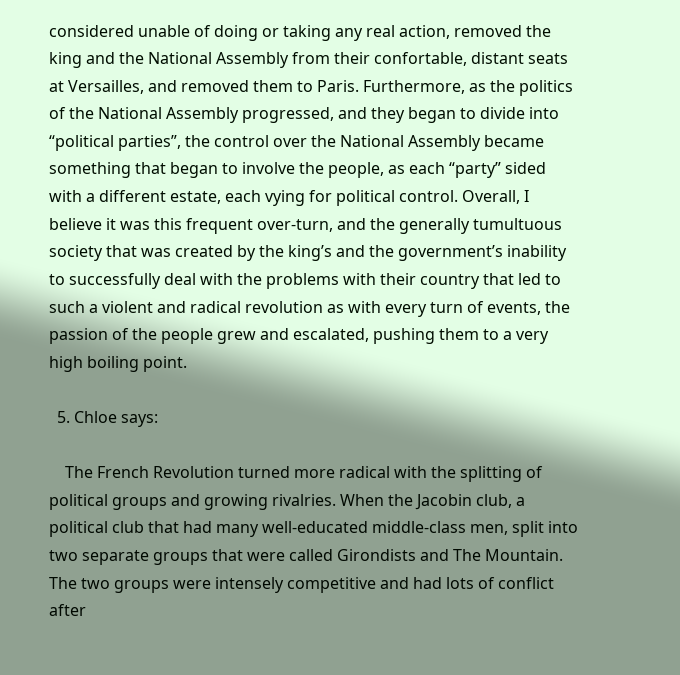considered unable of doing or taking any real action, removed the king and the National Assembly from their confortable, distant seats at Versailles, and removed them to Paris. Furthermore, as the politics of the National Assembly progressed, and they began to divide into “political parties”, the control over the National Assembly became something that began to involve the people, as each “party” sided with a different estate, each vying for political control. Overall, I believe it was this frequent over-turn, and the generally tumultuous society that was created by the king’s and the government’s inability to successfully deal with the problems with their country that led to such a violent and radical revolution as with every turn of events, the passion of the people grew and escalated, pushing them to a very high boiling point.

  5. Chloe says:

    The French Revolution turned more radical with the splitting of political groups and growing rivalries. When the Jacobin club, a political club that had many well-educated middle-class men, split into two separate groups that were called Girondists and The Mountain. The two groups were intensely competitive and had lots of conflict after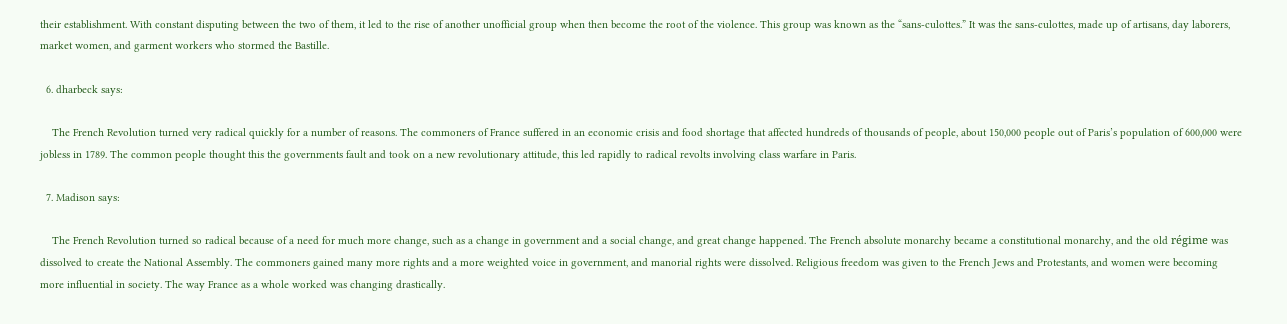their establishment. With constant disputing between the two of them, it led to the rise of another unofficial group when then become the root of the violence. This group was known as the “sans-culottes.” It was the sans-culottes, made up of artisans, day laborers, market women, and garment workers who stormed the Bastille.

  6. dharbeck says:

    The French Revolution turned very radical quickly for a number of reasons. The commoners of France suffered in an economic crisis and food shortage that affected hundreds of thousands of people, about 150,000 people out of Paris’s population of 600,000 were jobless in 1789. The common people thought this the governments fault and took on a new revolutionary attitude, this led rapidly to radical revolts involving class warfare in Paris.

  7. Madison says:

    The French Revolution turned so radical because of a need for much more change, such as a change in government and a social change, and great change happened. The French absolute monarchy became a constitutional monarchy, and the old régime was dissolved to create the National Assembly. The commoners gained many more rights and a more weighted voice in government, and manorial rights were dissolved. Religious freedom was given to the French Jews and Protestants, and women were becoming more influential in society. The way France as a whole worked was changing drastically.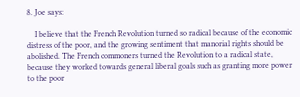8. Joe says:

    I believe that the French Revolution turned so radical because of the economic distress of the poor, and the growing sentiment that manorial rights should be abolished. The French commoners turned the Revolution to a radical state, because they worked towards general liberal goals such as granting more power to the poor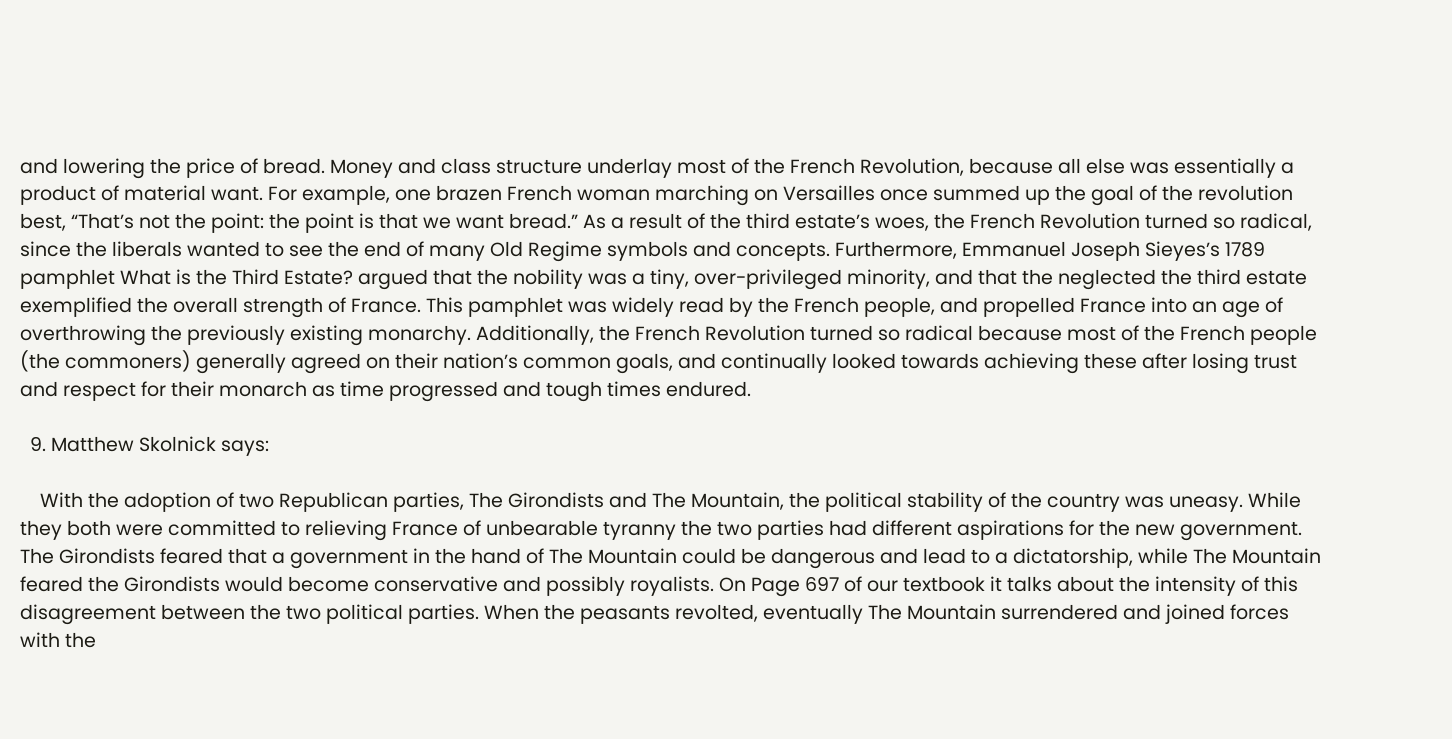and lowering the price of bread. Money and class structure underlay most of the French Revolution, because all else was essentially a product of material want. For example, one brazen French woman marching on Versailles once summed up the goal of the revolution best, “That’s not the point: the point is that we want bread.” As a result of the third estate’s woes, the French Revolution turned so radical, since the liberals wanted to see the end of many Old Regime symbols and concepts. Furthermore, Emmanuel Joseph Sieyes’s 1789 pamphlet What is the Third Estate? argued that the nobility was a tiny, over-privileged minority, and that the neglected the third estate exemplified the overall strength of France. This pamphlet was widely read by the French people, and propelled France into an age of overthrowing the previously existing monarchy. Additionally, the French Revolution turned so radical because most of the French people (the commoners) generally agreed on their nation’s common goals, and continually looked towards achieving these after losing trust and respect for their monarch as time progressed and tough times endured.

  9. Matthew Skolnick says:

    With the adoption of two Republican parties, The Girondists and The Mountain, the political stability of the country was uneasy. While they both were committed to relieving France of unbearable tyranny the two parties had different aspirations for the new government. The Girondists feared that a government in the hand of The Mountain could be dangerous and lead to a dictatorship, while The Mountain feared the Girondists would become conservative and possibly royalists. On Page 697 of our textbook it talks about the intensity of this disagreement between the two political parties. When the peasants revolted, eventually The Mountain surrendered and joined forces with the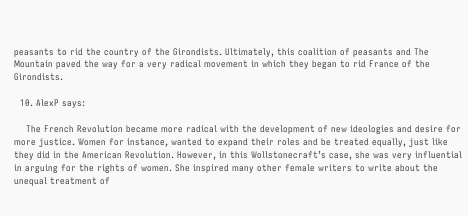peasants to rid the country of the Girondists. Ultimately, this coalition of peasants and The Mountain paved the way for a very radical movement in which they began to rid France of the Girondists.

  10. AlexP says:

    The French Revolution became more radical with the development of new ideologies and desire for more justice. Women for instance, wanted to expand their roles and be treated equally, just like they did in the American Revolution. However, in this Wollstonecraft’s case, she was very influential in arguing for the rights of women. She inspired many other female writers to write about the unequal treatment of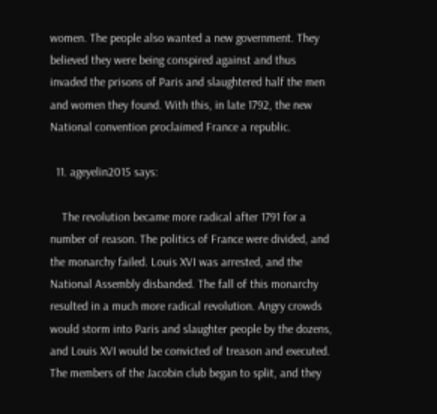women. The people also wanted a new government. They believed they were being conspired against and thus invaded the prisons of Paris and slaughtered half the men and women they found. With this, in late 1792, the new National convention proclaimed France a republic.

  11. ageyelin2015 says:

    The revolution became more radical after 1791 for a number of reason. The politics of France were divided, and the monarchy failed. Louis XVI was arrested, and the National Assembly disbanded. The fall of this monarchy resulted in a much more radical revolution. Angry crowds would storm into Paris and slaughter people by the dozens, and Louis XVI would be convicted of treason and executed. The members of the Jacobin club began to split, and they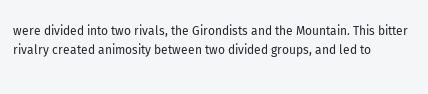were divided into two rivals, the Girondists and the Mountain. This bitter rivalry created animosity between two divided groups, and led to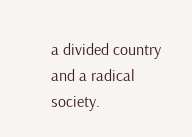a divided country and a radical society.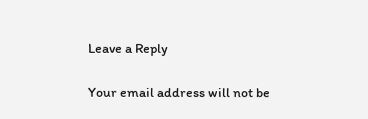Leave a Reply

Your email address will not be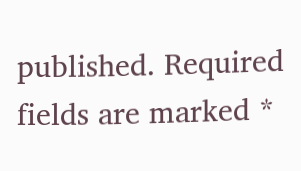published. Required fields are marked *